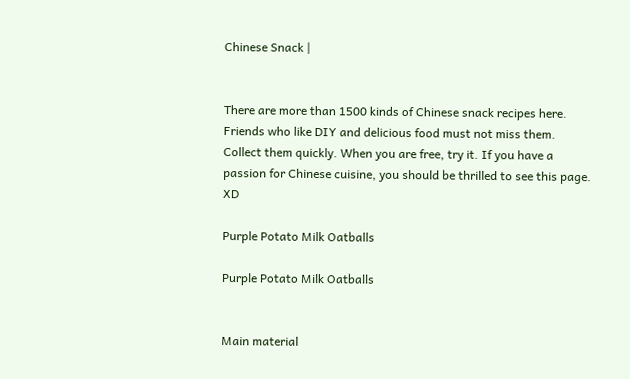Chinese Snack |


There are more than 1500 kinds of Chinese snack recipes here. Friends who like DIY and delicious food must not miss them. Collect them quickly. When you are free, try it. If you have a passion for Chinese cuisine, you should be thrilled to see this page. XD

Purple Potato Milk Oatballs

Purple Potato Milk Oatballs


Main material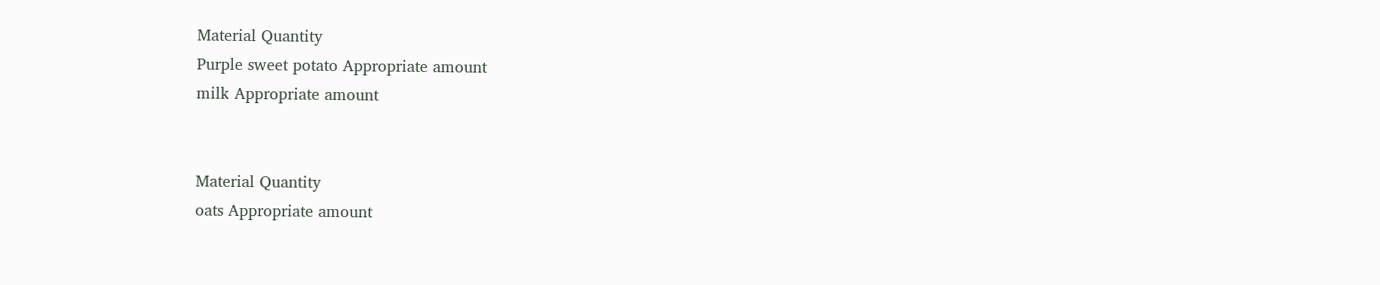Material Quantity
Purple sweet potato Appropriate amount
milk Appropriate amount


Material Quantity
oats Appropriate amount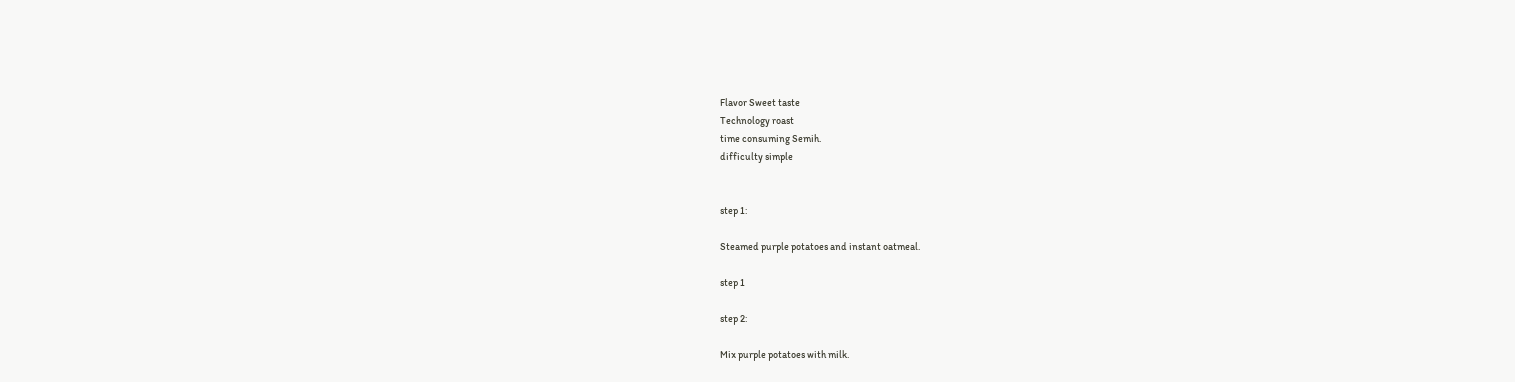Flavor Sweet taste
Technology roast
time consuming Semih.
difficulty simple


step 1:

Steamed purple potatoes and instant oatmeal.

step 1

step 2:

Mix purple potatoes with milk.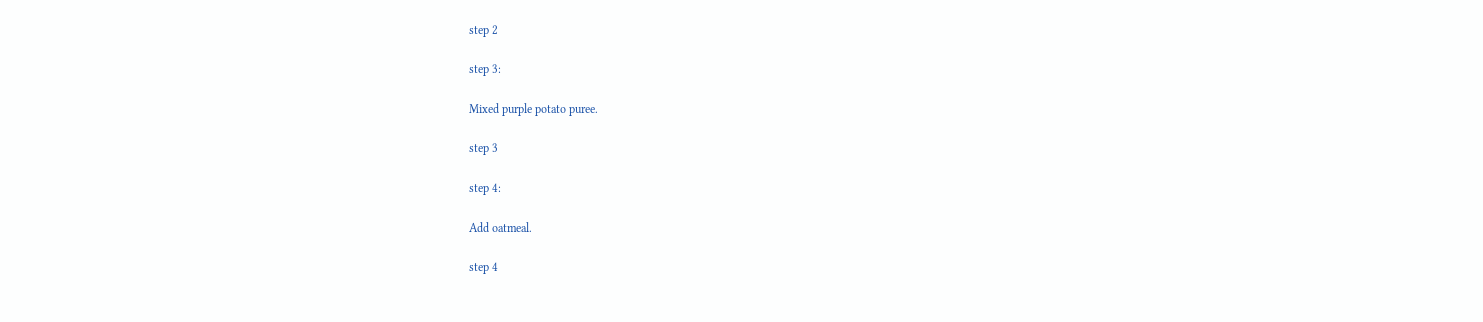step 2

step 3:

Mixed purple potato puree.

step 3

step 4:

Add oatmeal.

step 4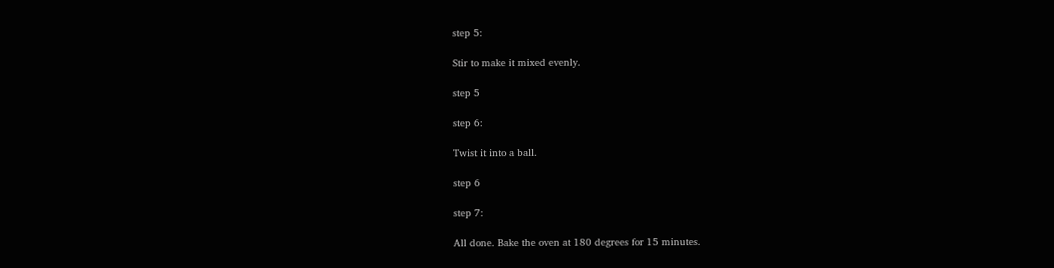step 5:

Stir to make it mixed evenly.

step 5

step 6:

Twist it into a ball.

step 6

step 7:

All done. Bake the oven at 180 degrees for 15 minutes.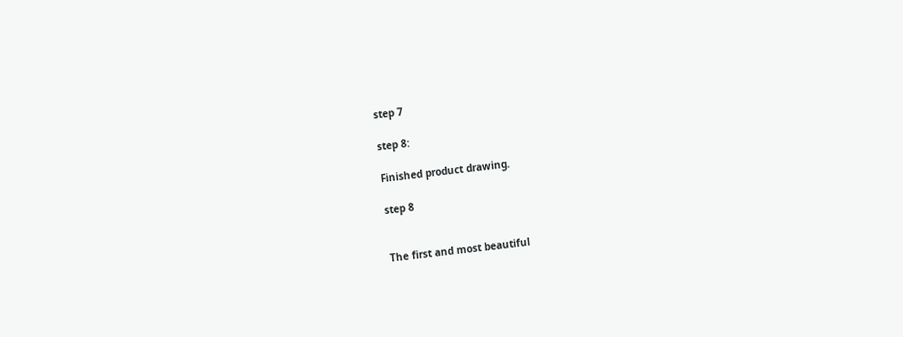step 7

step 8:

Finished product drawing.

step 8


The first and most beautiful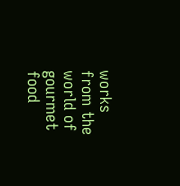works from the world of gourmet food